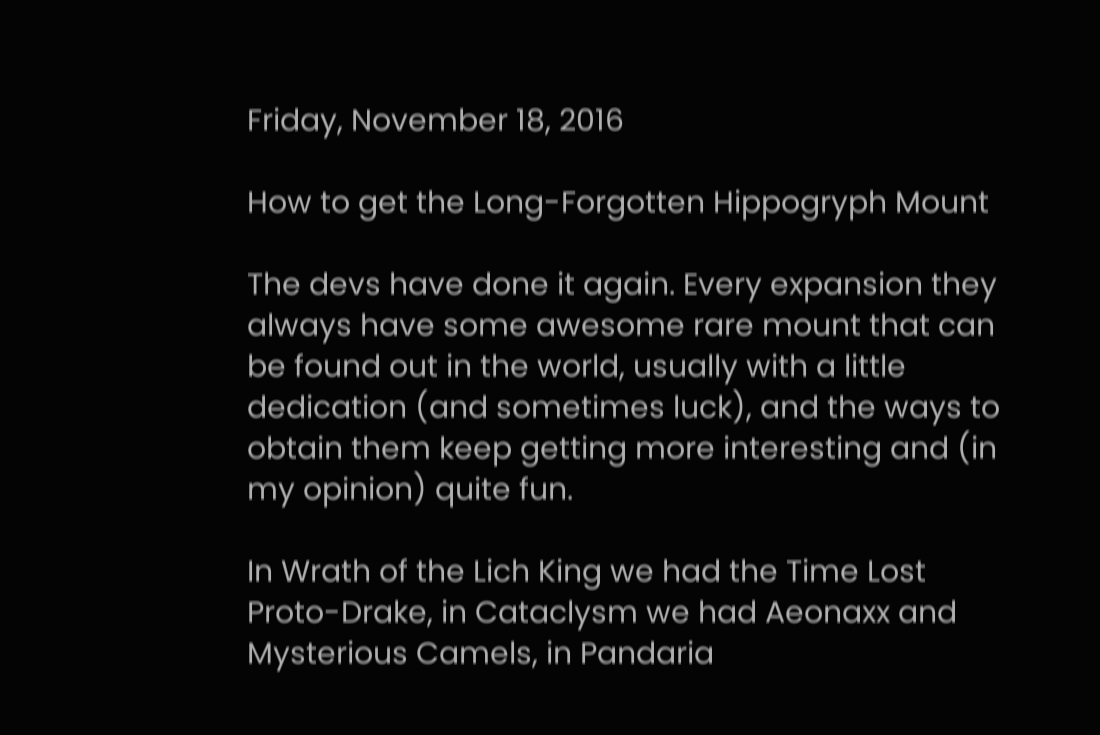Friday, November 18, 2016

How to get the Long-Forgotten Hippogryph Mount

The devs have done it again. Every expansion they always have some awesome rare mount that can be found out in the world, usually with a little dedication (and sometimes luck), and the ways to obtain them keep getting more interesting and (in my opinion) quite fun.

In Wrath of the Lich King we had the Time Lost Proto-Drake, in Cataclysm we had Aeonaxx and Mysterious Camels, in Pandaria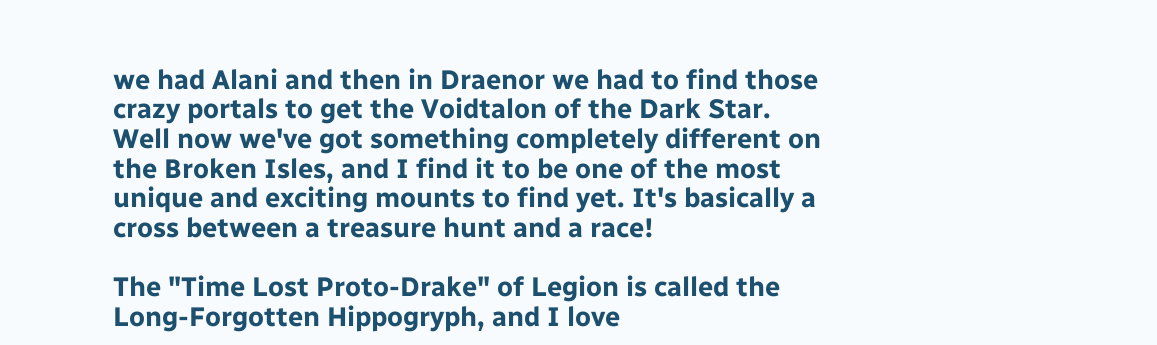we had Alani and then in Draenor we had to find those crazy portals to get the Voidtalon of the Dark Star. Well now we've got something completely different on the Broken Isles, and I find it to be one of the most unique and exciting mounts to find yet. It's basically a cross between a treasure hunt and a race!

The "Time Lost Proto-Drake" of Legion is called the Long-Forgotten Hippogryph, and I love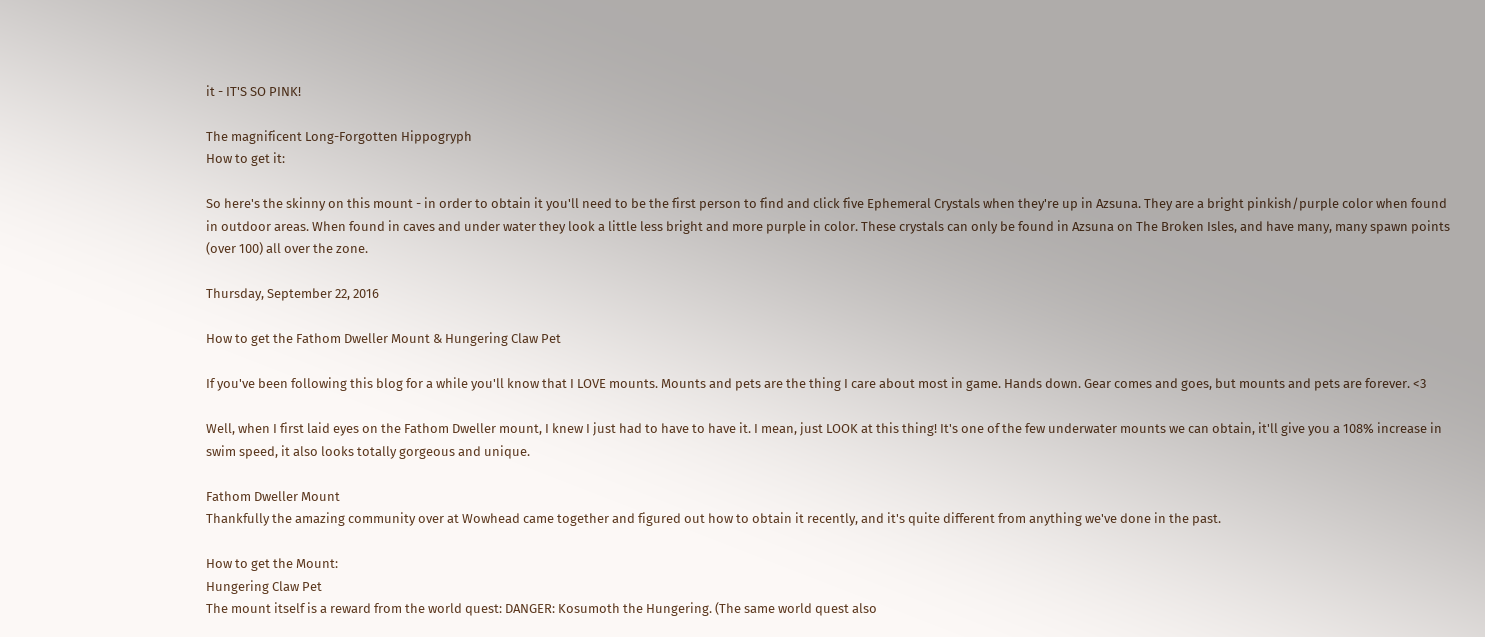it - IT'S SO PINK!

The magnificent Long-Forgotten Hippogryph
How to get it:

So here's the skinny on this mount - in order to obtain it you'll need to be the first person to find and click five Ephemeral Crystals when they're up in Azsuna. They are a bright pinkish/purple color when found in outdoor areas. When found in caves and under water they look a little less bright and more purple in color. These crystals can only be found in Azsuna on The Broken Isles, and have many, many spawn points (over 100) all over the zone.

Thursday, September 22, 2016

How to get the Fathom Dweller Mount & Hungering Claw Pet

If you've been following this blog for a while you'll know that I LOVE mounts. Mounts and pets are the thing I care about most in game. Hands down. Gear comes and goes, but mounts and pets are forever. <3

Well, when I first laid eyes on the Fathom Dweller mount, I knew I just had to have to have it. I mean, just LOOK at this thing! It's one of the few underwater mounts we can obtain, it'll give you a 108% increase in swim speed, it also looks totally gorgeous and unique.

Fathom Dweller Mount
Thankfully the amazing community over at Wowhead came together and figured out how to obtain it recently, and it's quite different from anything we've done in the past.

How to get the Mount:
Hungering Claw Pet
The mount itself is a reward from the world quest: DANGER: Kosumoth the Hungering. (The same world quest also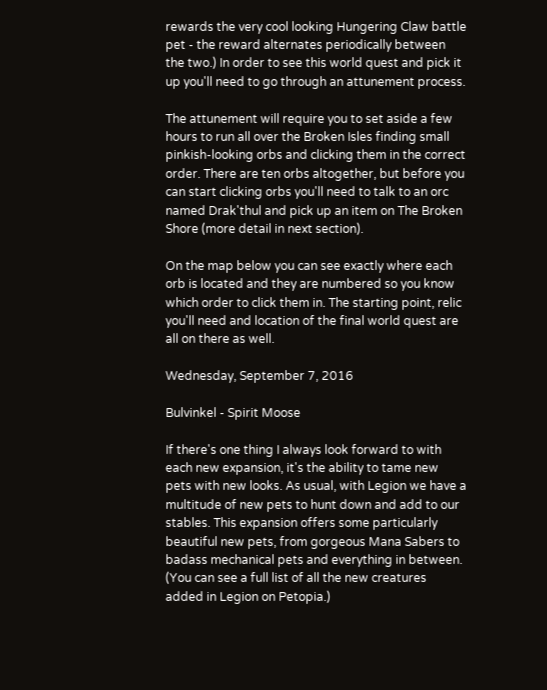rewards the very cool looking Hungering Claw battle pet - the reward alternates periodically between the two.) In order to see this world quest and pick it up you'll need to go through an attunement process.

The attunement will require you to set aside a few hours to run all over the Broken Isles finding small pinkish-looking orbs and clicking them in the correct order. There are ten orbs altogether, but before you can start clicking orbs you'll need to talk to an orc named Drak'thul and pick up an item on The Broken Shore (more detail in next section).

On the map below you can see exactly where each orb is located and they are numbered so you know which order to click them in. The starting point, relic you'll need and location of the final world quest are all on there as well.

Wednesday, September 7, 2016

Bulvinkel - Spirit Moose

If there's one thing I always look forward to with each new expansion, it's the ability to tame new pets with new looks. As usual, with Legion we have a multitude of new pets to hunt down and add to our stables. This expansion offers some particularly beautiful new pets, from gorgeous Mana Sabers to badass mechanical pets and everything in between. (You can see a full list of all the new creatures added in Legion on Petopia.)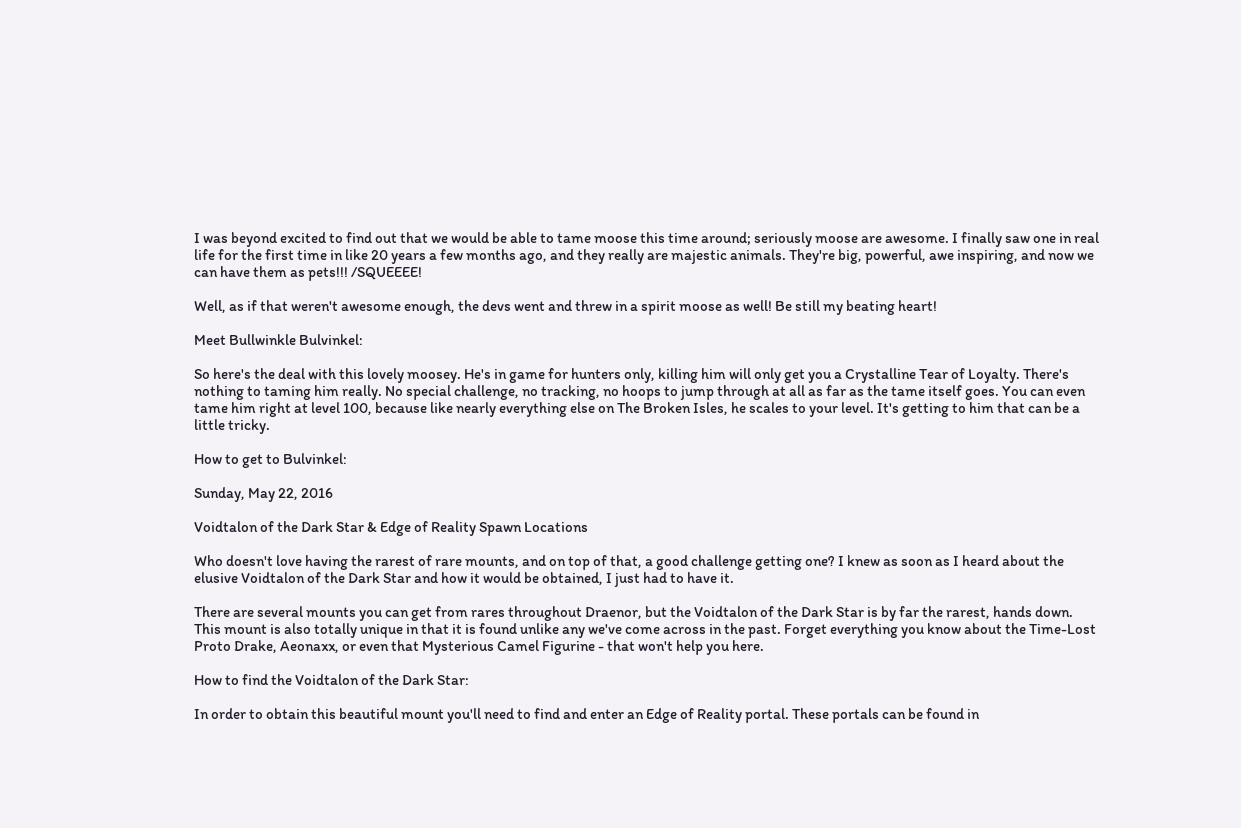I was beyond excited to find out that we would be able to tame moose this time around; seriously moose are awesome. I finally saw one in real life for the first time in like 20 years a few months ago, and they really are majestic animals. They're big, powerful, awe inspiring, and now we can have them as pets!!! /SQUEEEE!

Well, as if that weren't awesome enough, the devs went and threw in a spirit moose as well! Be still my beating heart!

Meet Bullwinkle Bulvinkel:

So here's the deal with this lovely moosey. He's in game for hunters only, killing him will only get you a Crystalline Tear of Loyalty. There's nothing to taming him really. No special challenge, no tracking, no hoops to jump through at all as far as the tame itself goes. You can even tame him right at level 100, because like nearly everything else on The Broken Isles, he scales to your level. It's getting to him that can be a little tricky.

How to get to Bulvinkel:

Sunday, May 22, 2016

Voidtalon of the Dark Star & Edge of Reality Spawn Locations

Who doesn't love having the rarest of rare mounts, and on top of that, a good challenge getting one? I knew as soon as I heard about the elusive Voidtalon of the Dark Star and how it would be obtained, I just had to have it.

There are several mounts you can get from rares throughout Draenor, but the Voidtalon of the Dark Star is by far the rarest, hands down. This mount is also totally unique in that it is found unlike any we've come across in the past. Forget everything you know about the Time-Lost Proto Drake, Aeonaxx, or even that Mysterious Camel Figurine - that won't help you here.

How to find the Voidtalon of the Dark Star:

In order to obtain this beautiful mount you'll need to find and enter an Edge of Reality portal. These portals can be found in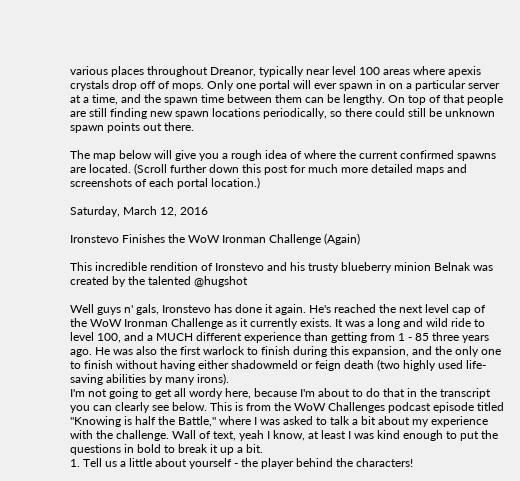various places throughout Dreanor, typically near level 100 areas where apexis crystals drop off of mops. Only one portal will ever spawn in on a particular server at a time, and the spawn time between them can be lengthy. On top of that people are still finding new spawn locations periodically, so there could still be unknown spawn points out there.

The map below will give you a rough idea of where the current confirmed spawns are located. (Scroll further down this post for much more detailed maps and screenshots of each portal location.)

Saturday, March 12, 2016

Ironstevo Finishes the WoW Ironman Challenge (Again)

This incredible rendition of Ironstevo and his trusty blueberry minion Belnak was created by the talented @hugshot

Well guys n' gals, Ironstevo has done it again. He's reached the next level cap of the WoW Ironman Challenge as it currently exists. It was a long and wild ride to level 100, and a MUCH different experience than getting from 1 - 85 three years ago. He was also the first warlock to finish during this expansion, and the only one to finish without having either shadowmeld or feign death (two highly used life-saving abilities by many irons).
I'm not going to get all wordy here, because I'm about to do that in the transcript you can clearly see below. This is from the WoW Challenges podcast episode titled "Knowing is half the Battle," where I was asked to talk a bit about my experience with the challenge. Wall of text, yeah I know, at least I was kind enough to put the questions in bold to break it up a bit.
1. Tell us a little about yourself - the player behind the characters!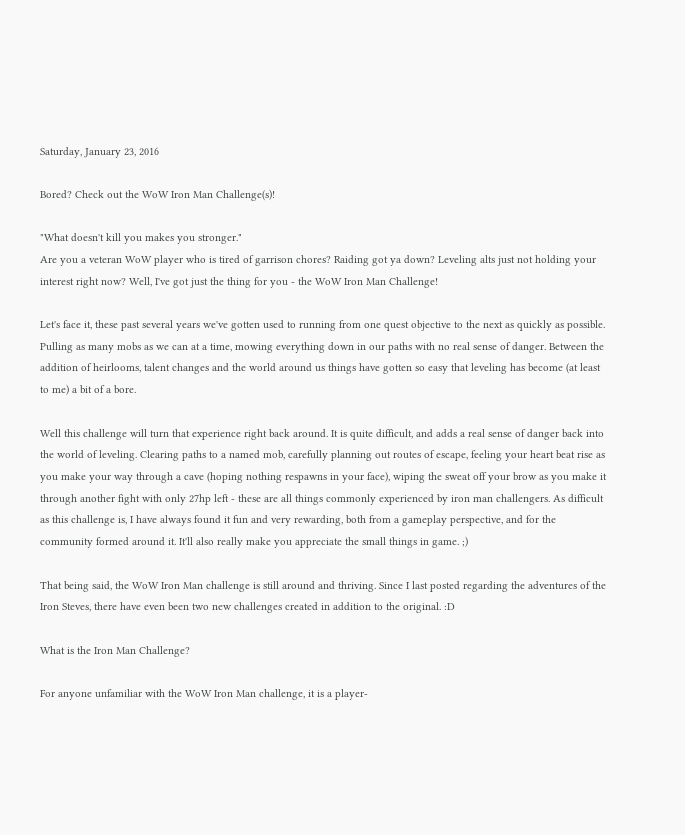Saturday, January 23, 2016

Bored? Check out the WoW Iron Man Challenge(s)!

"What doesn't kill you makes you stronger."
Are you a veteran WoW player who is tired of garrison chores? Raiding got ya down? Leveling alts just not holding your interest right now? Well, I've got just the thing for you - the WoW Iron Man Challenge!

Let's face it, these past several years we've gotten used to running from one quest objective to the next as quickly as possible. Pulling as many mobs as we can at a time, mowing everything down in our paths with no real sense of danger. Between the addition of heirlooms, talent changes and the world around us things have gotten so easy that leveling has become (at least to me) a bit of a bore.

Well this challenge will turn that experience right back around. It is quite difficult, and adds a real sense of danger back into the world of leveling. Clearing paths to a named mob, carefully planning out routes of escape, feeling your heart beat rise as you make your way through a cave (hoping nothing respawns in your face), wiping the sweat off your brow as you make it through another fight with only 27hp left - these are all things commonly experienced by iron man challengers. As difficult as this challenge is, I have always found it fun and very rewarding, both from a gameplay perspective, and for the community formed around it. It'll also really make you appreciate the small things in game. ;)

That being said, the WoW Iron Man challenge is still around and thriving. Since I last posted regarding the adventures of the Iron Steves, there have even been two new challenges created in addition to the original. :D

What is the Iron Man Challenge?

For anyone unfamiliar with the WoW Iron Man challenge, it is a player-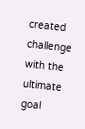created challenge with the ultimate goal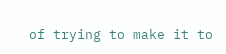of trying to make it to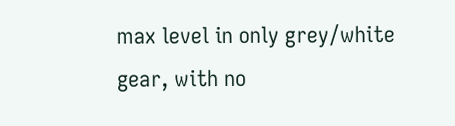max level in only grey/white gear, with no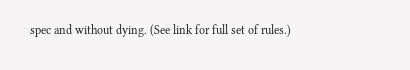spec and without dying. (See link for full set of rules.)